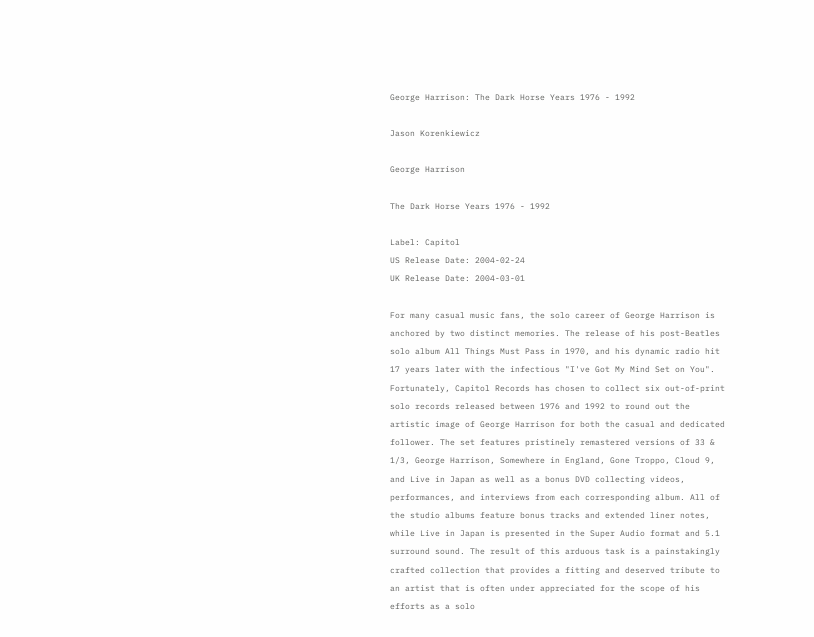George Harrison: The Dark Horse Years 1976 - 1992

Jason Korenkiewicz

George Harrison

The Dark Horse Years 1976 - 1992

Label: Capitol
US Release Date: 2004-02-24
UK Release Date: 2004-03-01

For many casual music fans, the solo career of George Harrison is anchored by two distinct memories. The release of his post-Beatles solo album All Things Must Pass in 1970, and his dynamic radio hit 17 years later with the infectious "I've Got My Mind Set on You". Fortunately, Capitol Records has chosen to collect six out-of-print solo records released between 1976 and 1992 to round out the artistic image of George Harrison for both the casual and dedicated follower. The set features pristinely remastered versions of 33 & 1/3, George Harrison, Somewhere in England, Gone Troppo, Cloud 9, and Live in Japan as well as a bonus DVD collecting videos, performances, and interviews from each corresponding album. All of the studio albums feature bonus tracks and extended liner notes, while Live in Japan is presented in the Super Audio format and 5.1 surround sound. The result of this arduous task is a painstakingly crafted collection that provides a fitting and deserved tribute to an artist that is often under appreciated for the scope of his efforts as a solo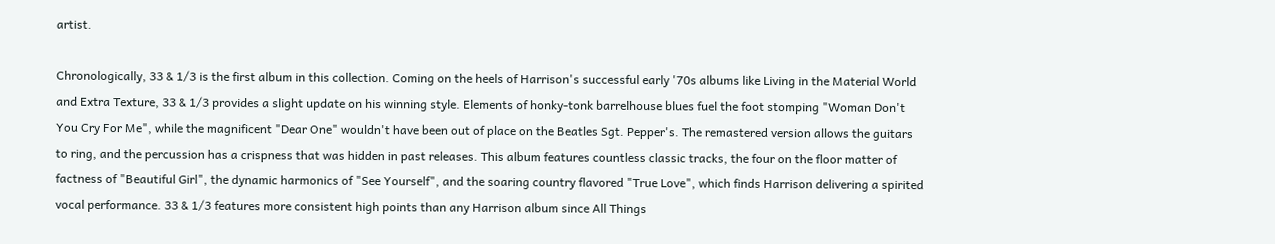artist.

Chronologically, 33 & 1/3 is the first album in this collection. Coming on the heels of Harrison's successful early '70s albums like Living in the Material World and Extra Texture, 33 & 1/3 provides a slight update on his winning style. Elements of honky-tonk barrelhouse blues fuel the foot stomping "Woman Don't You Cry For Me", while the magnificent "Dear One" wouldn't have been out of place on the Beatles Sgt. Pepper's. The remastered version allows the guitars to ring, and the percussion has a crispness that was hidden in past releases. This album features countless classic tracks, the four on the floor matter of factness of "Beautiful Girl", the dynamic harmonics of "See Yourself", and the soaring country flavored "True Love", which finds Harrison delivering a spirited vocal performance. 33 & 1/3 features more consistent high points than any Harrison album since All Things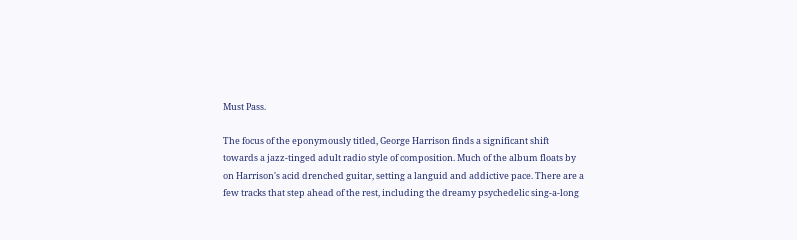Must Pass.

The focus of the eponymously titled, George Harrison finds a significant shift towards a jazz-tinged adult radio style of composition. Much of the album floats by on Harrison's acid drenched guitar, setting a languid and addictive pace. There are a few tracks that step ahead of the rest, including the dreamy psychedelic sing-a-long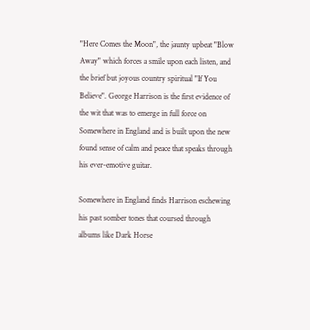"Here Comes the Moon", the jaunty upbeat "Blow Away" which forces a smile upon each listen, and the brief but joyous country spiritual "If You Believe". George Harrison is the first evidence of the wit that was to emerge in full force on Somewhere in England and is built upon the new found sense of calm and peace that speaks through his ever-emotive guitar.

Somewhere in England finds Harrison eschewing his past somber tones that coursed through albums like Dark Horse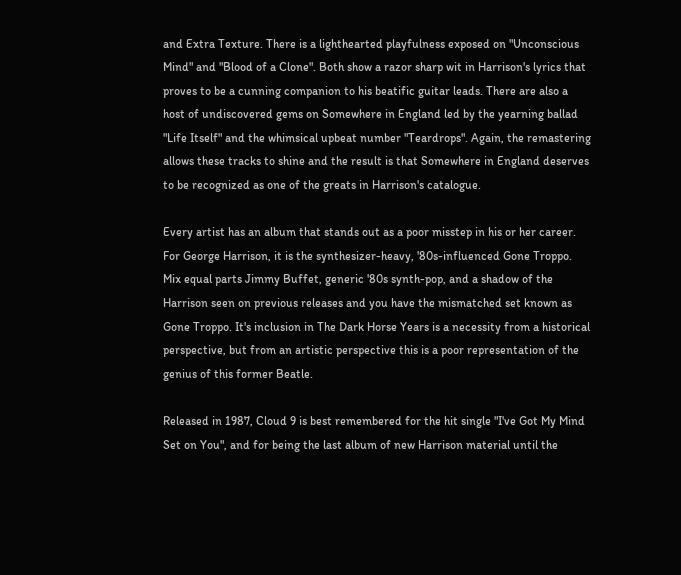and Extra Texture. There is a lighthearted playfulness exposed on "Unconscious Mind" and "Blood of a Clone". Both show a razor sharp wit in Harrison's lyrics that proves to be a cunning companion to his beatific guitar leads. There are also a host of undiscovered gems on Somewhere in England led by the yearning ballad "Life Itself" and the whimsical upbeat number "Teardrops". Again, the remastering allows these tracks to shine and the result is that Somewhere in England deserves to be recognized as one of the greats in Harrison's catalogue.

Every artist has an album that stands out as a poor misstep in his or her career. For George Harrison, it is the synthesizer-heavy, '80s-influenced Gone Troppo. Mix equal parts Jimmy Buffet, generic '80s synth-pop, and a shadow of the Harrison seen on previous releases and you have the mismatched set known as Gone Troppo. It's inclusion in The Dark Horse Years is a necessity from a historical perspective, but from an artistic perspective this is a poor representation of the genius of this former Beatle.

Released in 1987, Cloud 9 is best remembered for the hit single "I've Got My Mind Set on You", and for being the last album of new Harrison material until the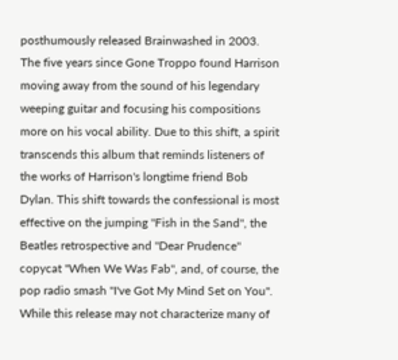posthumously released Brainwashed in 2003. The five years since Gone Troppo found Harrison moving away from the sound of his legendary weeping guitar and focusing his compositions more on his vocal ability. Due to this shift, a spirit transcends this album that reminds listeners of the works of Harrison's longtime friend Bob Dylan. This shift towards the confessional is most effective on the jumping "Fish in the Sand", the Beatles retrospective and "Dear Prudence" copycat "When We Was Fab", and, of course, the pop radio smash "I've Got My Mind Set on You". While this release may not characterize many of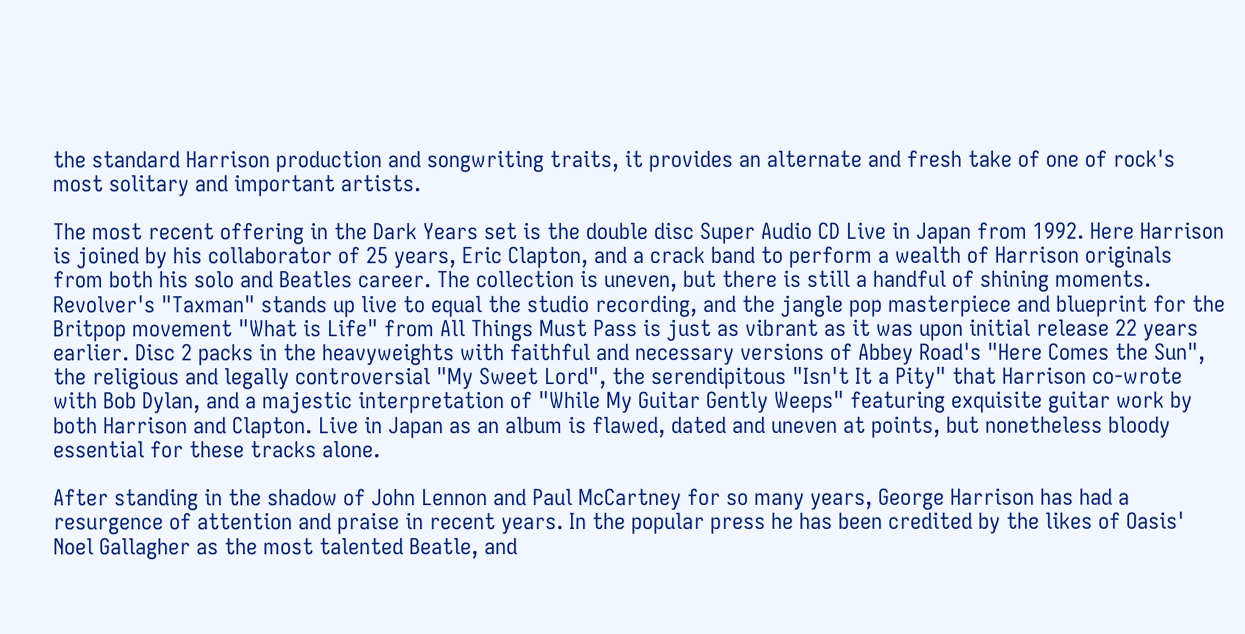the standard Harrison production and songwriting traits, it provides an alternate and fresh take of one of rock's most solitary and important artists.

The most recent offering in the Dark Years set is the double disc Super Audio CD Live in Japan from 1992. Here Harrison is joined by his collaborator of 25 years, Eric Clapton, and a crack band to perform a wealth of Harrison originals from both his solo and Beatles career. The collection is uneven, but there is still a handful of shining moments. Revolver's "Taxman" stands up live to equal the studio recording, and the jangle pop masterpiece and blueprint for the Britpop movement "What is Life" from All Things Must Pass is just as vibrant as it was upon initial release 22 years earlier. Disc 2 packs in the heavyweights with faithful and necessary versions of Abbey Road's "Here Comes the Sun", the religious and legally controversial "My Sweet Lord", the serendipitous "Isn't It a Pity" that Harrison co-wrote with Bob Dylan, and a majestic interpretation of "While My Guitar Gently Weeps" featuring exquisite guitar work by both Harrison and Clapton. Live in Japan as an album is flawed, dated and uneven at points, but nonetheless bloody essential for these tracks alone.

After standing in the shadow of John Lennon and Paul McCartney for so many years, George Harrison has had a resurgence of attention and praise in recent years. In the popular press he has been credited by the likes of Oasis' Noel Gallagher as the most talented Beatle, and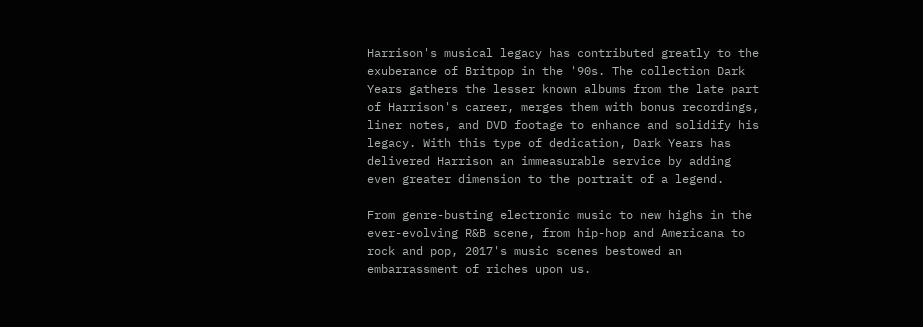Harrison's musical legacy has contributed greatly to the exuberance of Britpop in the '90s. The collection Dark Years gathers the lesser known albums from the late part of Harrison's career, merges them with bonus recordings, liner notes, and DVD footage to enhance and solidify his legacy. With this type of dedication, Dark Years has delivered Harrison an immeasurable service by adding even greater dimension to the portrait of a legend.

From genre-busting electronic music to new highs in the ever-evolving R&B scene, from hip-hop and Americana to rock and pop, 2017's music scenes bestowed an embarrassment of riches upon us.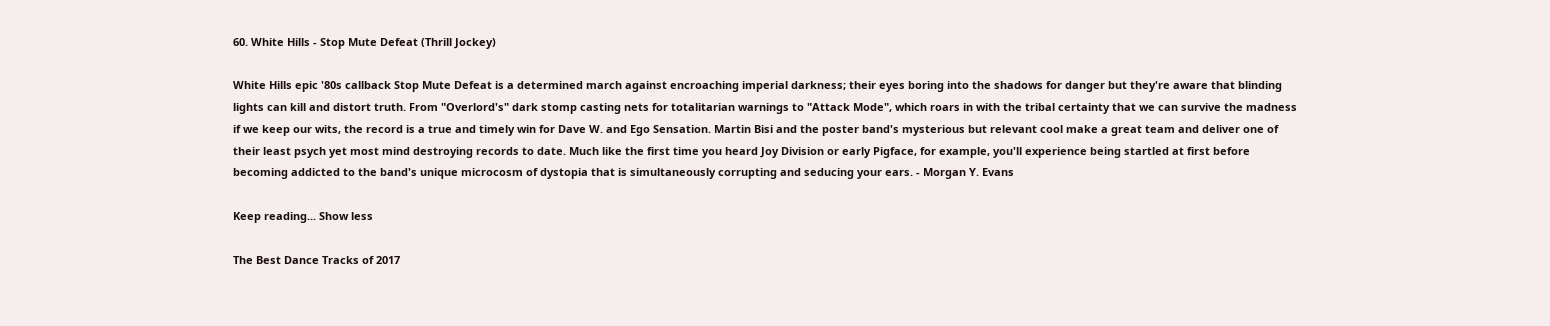60. White Hills - Stop Mute Defeat (Thrill Jockey)

White Hills epic '80s callback Stop Mute Defeat is a determined march against encroaching imperial darkness; their eyes boring into the shadows for danger but they're aware that blinding lights can kill and distort truth. From "Overlord's" dark stomp casting nets for totalitarian warnings to "Attack Mode", which roars in with the tribal certainty that we can survive the madness if we keep our wits, the record is a true and timely win for Dave W. and Ego Sensation. Martin Bisi and the poster band's mysterious but relevant cool make a great team and deliver one of their least psych yet most mind destroying records to date. Much like the first time you heard Joy Division or early Pigface, for example, you'll experience being startled at first before becoming addicted to the band's unique microcosm of dystopia that is simultaneously corrupting and seducing your ears. - Morgan Y. Evans

Keep reading... Show less

The Best Dance Tracks of 2017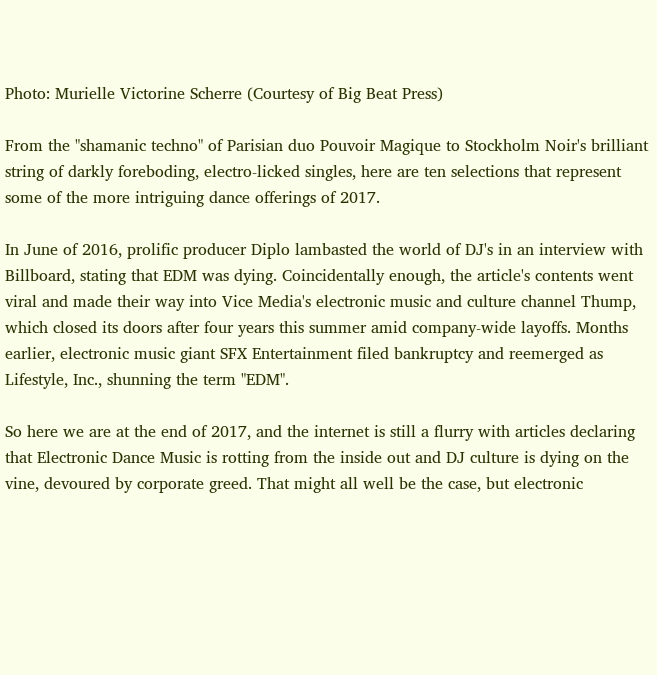Photo: Murielle Victorine Scherre (Courtesy of Big Beat Press)

From the "shamanic techno" of Parisian duo Pouvoir Magique to Stockholm Noir's brilliant string of darkly foreboding, electro-licked singles, here are ten selections that represent some of the more intriguing dance offerings of 2017.

In June of 2016, prolific producer Diplo lambasted the world of DJ's in an interview with Billboard, stating that EDM was dying. Coincidentally enough, the article's contents went viral and made their way into Vice Media's electronic music and culture channel Thump, which closed its doors after four years this summer amid company-wide layoffs. Months earlier, electronic music giant SFX Entertainment filed bankruptcy and reemerged as Lifestyle, Inc., shunning the term "EDM".

So here we are at the end of 2017, and the internet is still a flurry with articles declaring that Electronic Dance Music is rotting from the inside out and DJ culture is dying on the vine, devoured by corporate greed. That might all well be the case, but electronic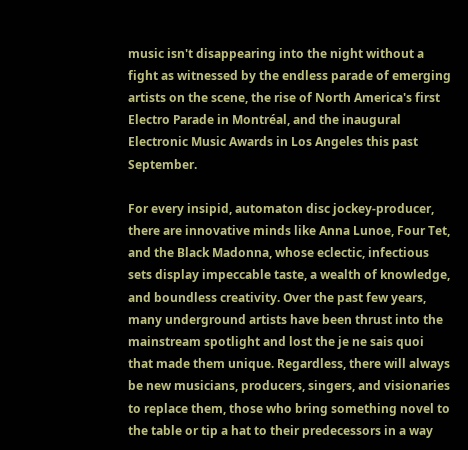music isn't disappearing into the night without a fight as witnessed by the endless parade of emerging artists on the scene, the rise of North America's first Electro Parade in Montréal, and the inaugural Electronic Music Awards in Los Angeles this past September.

For every insipid, automaton disc jockey-producer, there are innovative minds like Anna Lunoe, Four Tet, and the Black Madonna, whose eclectic, infectious sets display impeccable taste, a wealth of knowledge, and boundless creativity. Over the past few years, many underground artists have been thrust into the mainstream spotlight and lost the je ne sais quoi that made them unique. Regardless, there will always be new musicians, producers, singers, and visionaries to replace them, those who bring something novel to the table or tip a hat to their predecessors in a way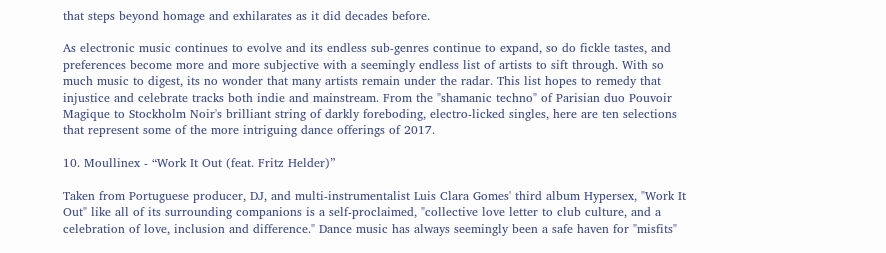that steps beyond homage and exhilarates as it did decades before.

As electronic music continues to evolve and its endless sub-genres continue to expand, so do fickle tastes, and preferences become more and more subjective with a seemingly endless list of artists to sift through. With so much music to digest, its no wonder that many artists remain under the radar. This list hopes to remedy that injustice and celebrate tracks both indie and mainstream. From the "shamanic techno" of Parisian duo Pouvoir Magique to Stockholm Noir's brilliant string of darkly foreboding, electro-licked singles, here are ten selections that represent some of the more intriguing dance offerings of 2017.

10. Moullinex - “Work It Out (feat. Fritz Helder)”

Taken from Portuguese producer, DJ, and multi-instrumentalist Luis Clara Gomes' third album Hypersex, "Work It Out" like all of its surrounding companions is a self-proclaimed, "collective love letter to club culture, and a celebration of love, inclusion and difference." Dance music has always seemingly been a safe haven for "misfits"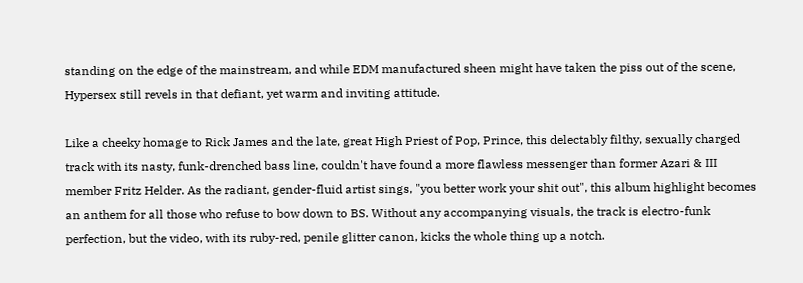standing on the edge of the mainstream, and while EDM manufactured sheen might have taken the piss out of the scene, Hypersex still revels in that defiant, yet warm and inviting attitude.

Like a cheeky homage to Rick James and the late, great High Priest of Pop, Prince, this delectably filthy, sexually charged track with its nasty, funk-drenched bass line, couldn't have found a more flawless messenger than former Azari & III member Fritz Helder. As the radiant, gender-fluid artist sings, "you better work your shit out", this album highlight becomes an anthem for all those who refuse to bow down to BS. Without any accompanying visuals, the track is electro-funk perfection, but the video, with its ruby-red, penile glitter canon, kicks the whole thing up a notch.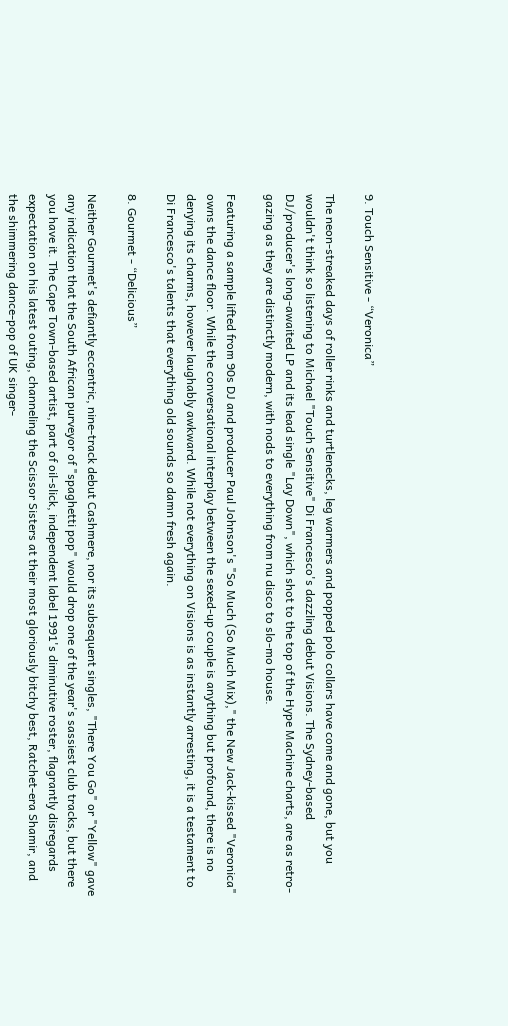9. Touch Sensitive - “Veronica”

The neon-streaked days of roller rinks and turtlenecks, leg warmers and popped polo collars have come and gone, but you wouldn't think so listening to Michael "Touch Sensitive" Di Francesco's dazzling debut Visions. The Sydney-based DJ/producer's long-awaited LP and its lead single "Lay Down", which shot to the top of the Hype Machine charts, are as retro-gazing as they are distinctly modern, with nods to everything from nu disco to slo-mo house.

Featuring a sample lifted from 90s DJ and producer Paul Johnson's "So Much (So Much Mix)," the New Jack-kissed "Veronica" owns the dance floor. While the conversational interplay between the sexed-up couple is anything but profound, there is no denying its charms, however laughably awkward. While not everything on Visions is as instantly arresting, it is a testament to Di Francesco's talents that everything old sounds so damn fresh again.

8. Gourmet - “Delicious”

Neither Gourmet's defiantly eccentric, nine-track debut Cashmere, nor its subsequent singles, "There You Go" or "Yellow" gave any indication that the South African purveyor of "spaghetti pop" would drop one of the year's sassiest club tracks, but there you have it. The Cape Town-based artist, part of oil-slick, independent label 1991's diminutive roster, flagrantly disregards expectation on his latest outing, channeling the Scissor Sisters at their most gloriously bitchy best, Ratchet-era Shamir, and the shimmering dance-pop of UK singer-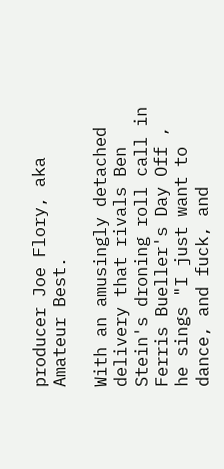producer Joe Flory, aka Amateur Best.

With an amusingly detached delivery that rivals Ben Stein's droning roll call in Ferris Bueller's Day Off , he sings "I just want to dance, and fuck, and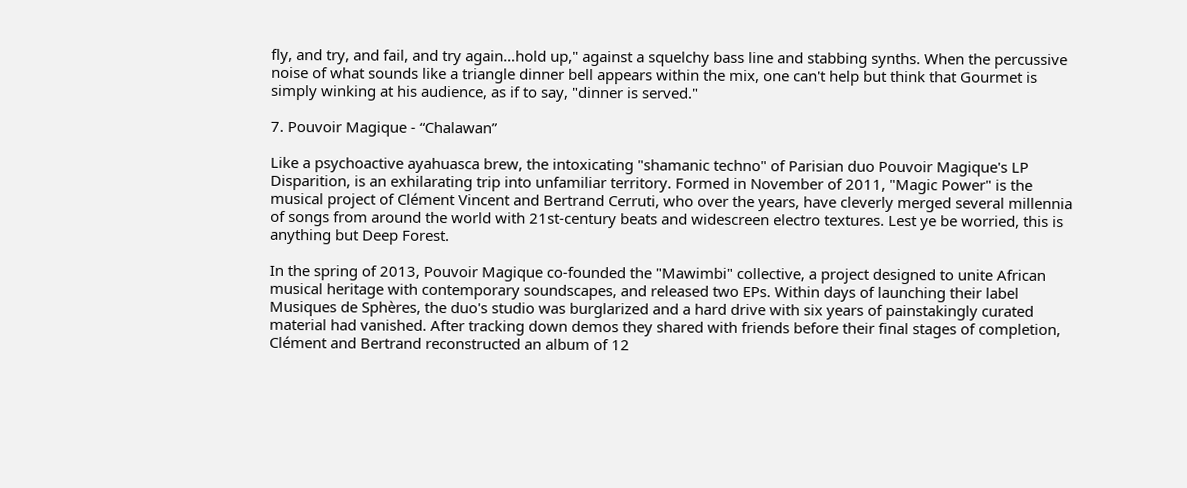fly, and try, and fail, and try again…hold up," against a squelchy bass line and stabbing synths. When the percussive noise of what sounds like a triangle dinner bell appears within the mix, one can't help but think that Gourmet is simply winking at his audience, as if to say, "dinner is served."

7. Pouvoir Magique - “Chalawan”

Like a psychoactive ayahuasca brew, the intoxicating "shamanic techno" of Parisian duo Pouvoir Magique's LP Disparition, is an exhilarating trip into unfamiliar territory. Formed in November of 2011, "Magic Power" is the musical project of Clément Vincent and Bertrand Cerruti, who over the years, have cleverly merged several millennia of songs from around the world with 21st-century beats and widescreen electro textures. Lest ye be worried, this is anything but Deep Forest.

In the spring of 2013, Pouvoir Magique co-founded the "Mawimbi" collective, a project designed to unite African musical heritage with contemporary soundscapes, and released two EPs. Within days of launching their label Musiques de Sphères, the duo's studio was burglarized and a hard drive with six years of painstakingly curated material had vanished. After tracking down demos they shared with friends before their final stages of completion, Clément and Bertrand reconstructed an album of 12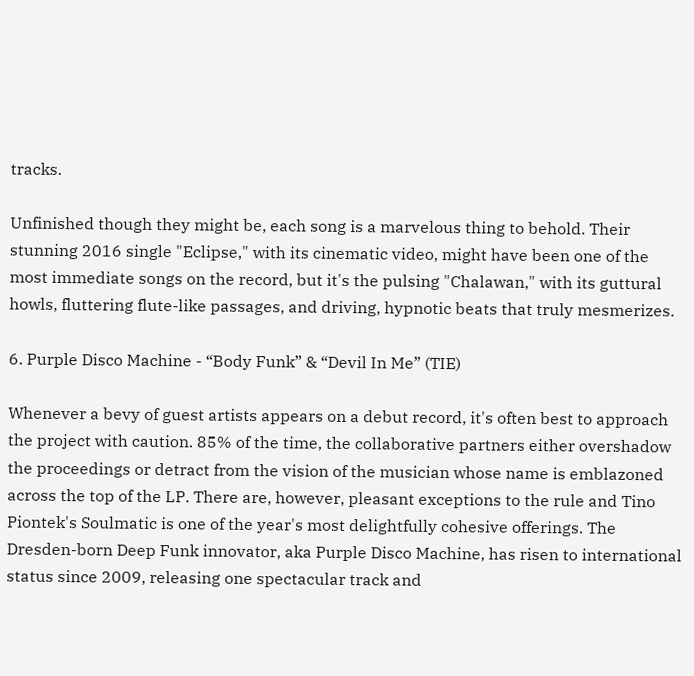tracks.

Unfinished though they might be, each song is a marvelous thing to behold. Their stunning 2016 single "Eclipse," with its cinematic video, might have been one of the most immediate songs on the record, but it's the pulsing "Chalawan," with its guttural howls, fluttering flute-like passages, and driving, hypnotic beats that truly mesmerizes.

6. Purple Disco Machine - “Body Funk” & “Devil In Me” (TIE)

Whenever a bevy of guest artists appears on a debut record, it's often best to approach the project with caution. 85% of the time, the collaborative partners either overshadow the proceedings or detract from the vision of the musician whose name is emblazoned across the top of the LP. There are, however, pleasant exceptions to the rule and Tino Piontek's Soulmatic is one of the year's most delightfully cohesive offerings. The Dresden-born Deep Funk innovator, aka Purple Disco Machine, has risen to international status since 2009, releasing one spectacular track and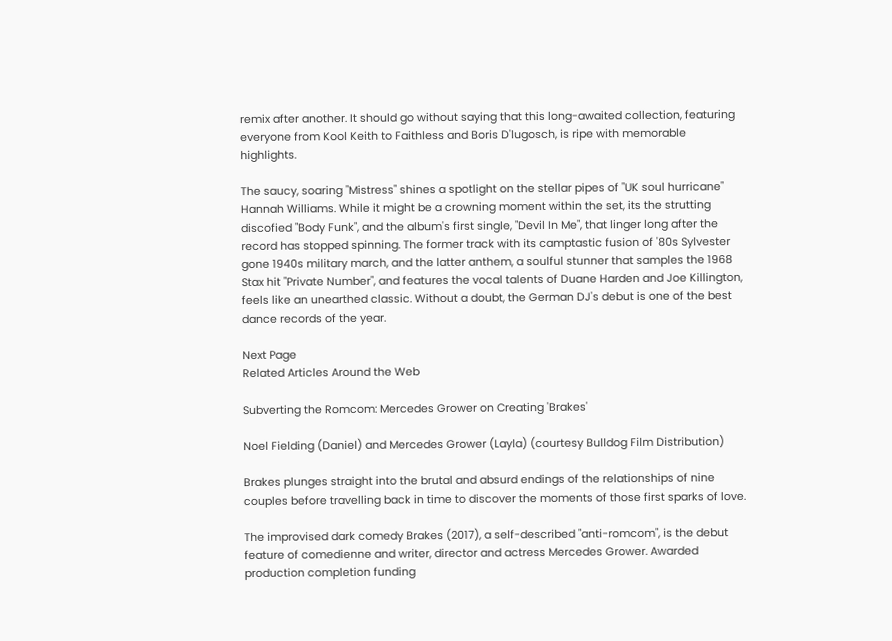remix after another. It should go without saying that this long-awaited collection, featuring everyone from Kool Keith to Faithless and Boris D'lugosch, is ripe with memorable highlights.

The saucy, soaring "Mistress" shines a spotlight on the stellar pipes of "UK soul hurricane" Hannah Williams. While it might be a crowning moment within the set, its the strutting discofied "Body Funk", and the album's first single, "Devil In Me", that linger long after the record has stopped spinning. The former track with its camptastic fusion of '80s Sylvester gone 1940s military march, and the latter anthem, a soulful stunner that samples the 1968 Stax hit "Private Number", and features the vocal talents of Duane Harden and Joe Killington, feels like an unearthed classic. Without a doubt, the German DJ's debut is one of the best dance records of the year.

Next Page
Related Articles Around the Web

Subverting the Romcom: Mercedes Grower on Creating 'Brakes'

Noel Fielding (Daniel) and Mercedes Grower (Layla) (courtesy Bulldog Film Distribution)

Brakes plunges straight into the brutal and absurd endings of the relationships of nine couples before travelling back in time to discover the moments of those first sparks of love.

The improvised dark comedy Brakes (2017), a self-described "anti-romcom", is the debut feature of comedienne and writer, director and actress Mercedes Grower. Awarded production completion funding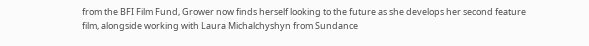from the BFI Film Fund, Grower now finds herself looking to the future as she develops her second feature film, alongside working with Laura Michalchyshyn from Sundance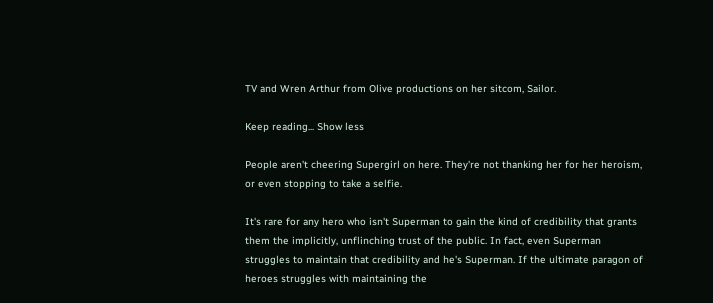TV and Wren Arthur from Olive productions on her sitcom, Sailor.

Keep reading... Show less

People aren't cheering Supergirl on here. They're not thanking her for her heroism, or even stopping to take a selfie.

It's rare for any hero who isn't Superman to gain the kind of credibility that grants them the implicitly, unflinching trust of the public. In fact, even Superman struggles to maintain that credibility and he's Superman. If the ultimate paragon of heroes struggles with maintaining the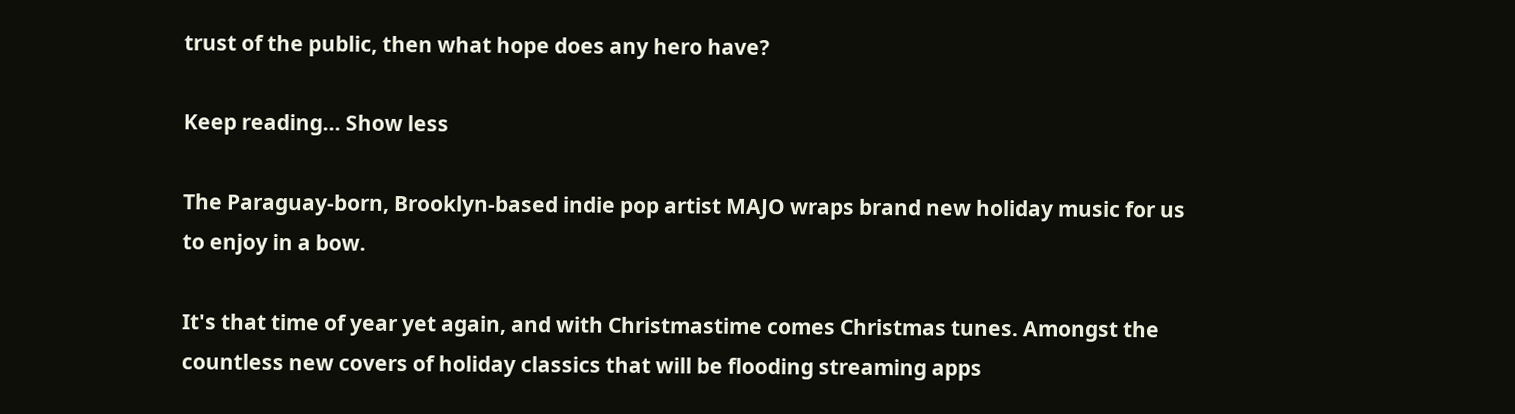trust of the public, then what hope does any hero have?

Keep reading... Show less

The Paraguay-born, Brooklyn-based indie pop artist MAJO wraps brand new holiday music for us to enjoy in a bow.

It's that time of year yet again, and with Christmastime comes Christmas tunes. Amongst the countless new covers of holiday classics that will be flooding streaming apps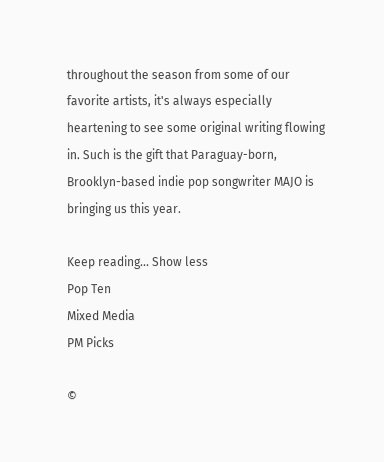throughout the season from some of our favorite artists, it's always especially heartening to see some original writing flowing in. Such is the gift that Paraguay-born, Brooklyn-based indie pop songwriter MAJO is bringing us this year.

Keep reading... Show less
Pop Ten
Mixed Media
PM Picks

©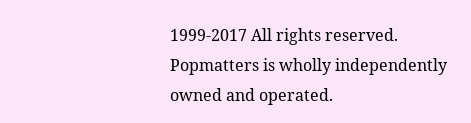1999-2017 All rights reserved.
Popmatters is wholly independently owned and operated.